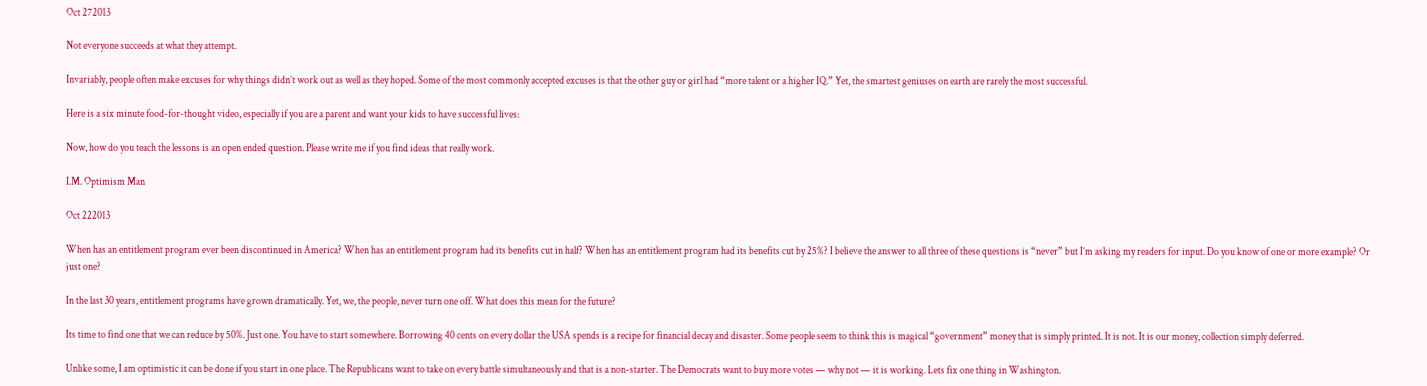Oct 272013

Not everyone succeeds at what they attempt.

Invariably, people often make excuses for why things didn’t work out as well as they hoped. Some of the most commonly accepted excuses is that the other guy or girl had “more talent or a higher IQ.” Yet, the smartest geniuses on earth are rarely the most successful.

Here is a six minute food-for-thought video, especially if you are a parent and want your kids to have successful lives:

Now, how do you teach the lessons is an open ended question. Please write me if you find ideas that really work.

I.M. Optimism Man

Oct 222013

When has an entitlement program ever been discontinued in America? When has an entitlement program had its benefits cut in half? When has an entitlement program had its benefits cut by 25%? I believe the answer to all three of these questions is “never” but I’m asking my readers for input. Do you know of one or more example? Or just one?

In the last 30 years, entitlement programs have grown dramatically. Yet, we, the people, never turn one off. What does this mean for the future?

Its time to find one that we can reduce by 50%. Just one. You have to start somewhere. Borrowing 40 cents on every dollar the USA spends is a recipe for financial decay and disaster. Some people seem to think this is magical “government” money that is simply printed. It is not. It is our money, collection simply deferred.

Unlike some, I am optimistic it can be done if you start in one place. The Republicans want to take on every battle simultaneously and that is a non-starter. The Democrats want to buy more votes — why not — it is working. Lets fix one thing in Washington.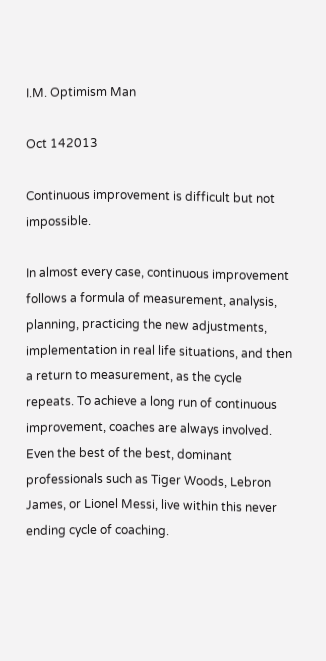I.M. Optimism Man

Oct 142013

Continuous improvement is difficult but not impossible.

In almost every case, continuous improvement follows a formula of measurement, analysis, planning, practicing the new adjustments, implementation in real life situations, and then a return to measurement, as the cycle repeats. To achieve a long run of continuous improvement, coaches are always involved. Even the best of the best, dominant professionals such as Tiger Woods, Lebron James, or Lionel Messi, live within this never ending cycle of coaching.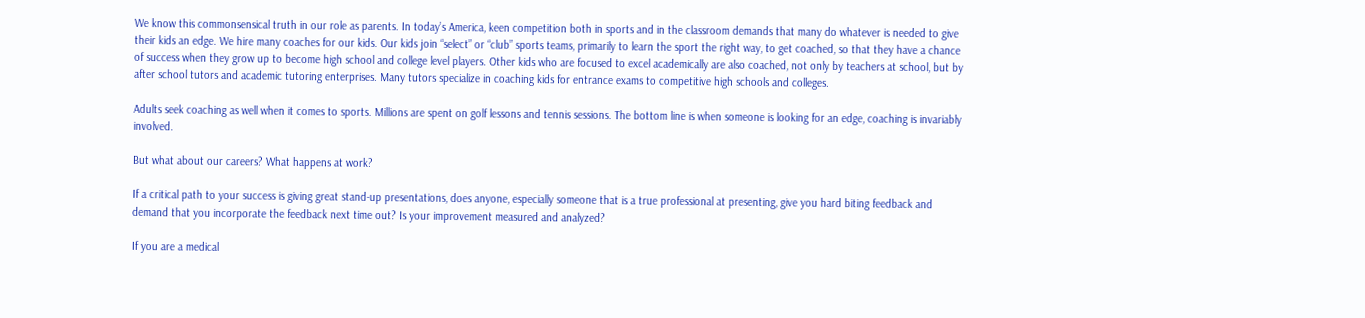We know this commonsensical truth in our role as parents. In today’s America, keen competition both in sports and in the classroom demands that many do whatever is needed to give their kids an edge. We hire many coaches for our kids. Our kids join “select” or “club” sports teams, primarily to learn the sport the right way, to get coached, so that they have a chance of success when they grow up to become high school and college level players. Other kids who are focused to excel academically are also coached, not only by teachers at school, but by after school tutors and academic tutoring enterprises. Many tutors specialize in coaching kids for entrance exams to competitive high schools and colleges.

Adults seek coaching as well when it comes to sports. Millions are spent on golf lessons and tennis sessions. The bottom line is when someone is looking for an edge, coaching is invariably involved.

But what about our careers? What happens at work?

If a critical path to your success is giving great stand-up presentations, does anyone, especially someone that is a true professional at presenting, give you hard biting feedback and demand that you incorporate the feedback next time out? Is your improvement measured and analyzed?

If you are a medical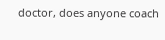doctor, does anyone coach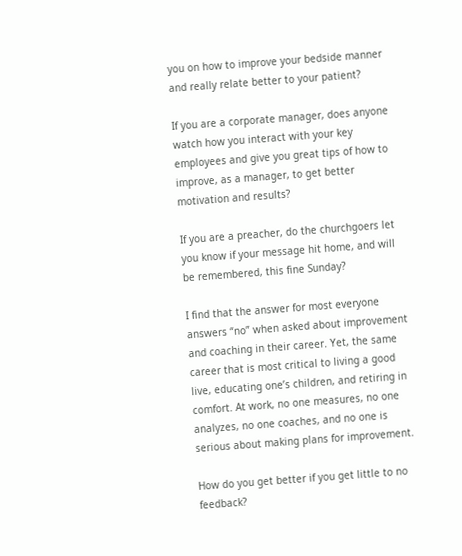you on how to improve your bedside manner and really relate better to your patient?

If you are a corporate manager, does anyone watch how you interact with your key employees and give you great tips of how to improve, as a manager, to get better motivation and results?

If you are a preacher, do the churchgoers let you know if your message hit home, and will be remembered, this fine Sunday?

I find that the answer for most everyone answers “no” when asked about improvement and coaching in their career. Yet, the same career that is most critical to living a good live, educating one’s children, and retiring in comfort. At work, no one measures, no one analyzes, no one coaches, and no one is serious about making plans for improvement.

How do you get better if you get little to no feedback?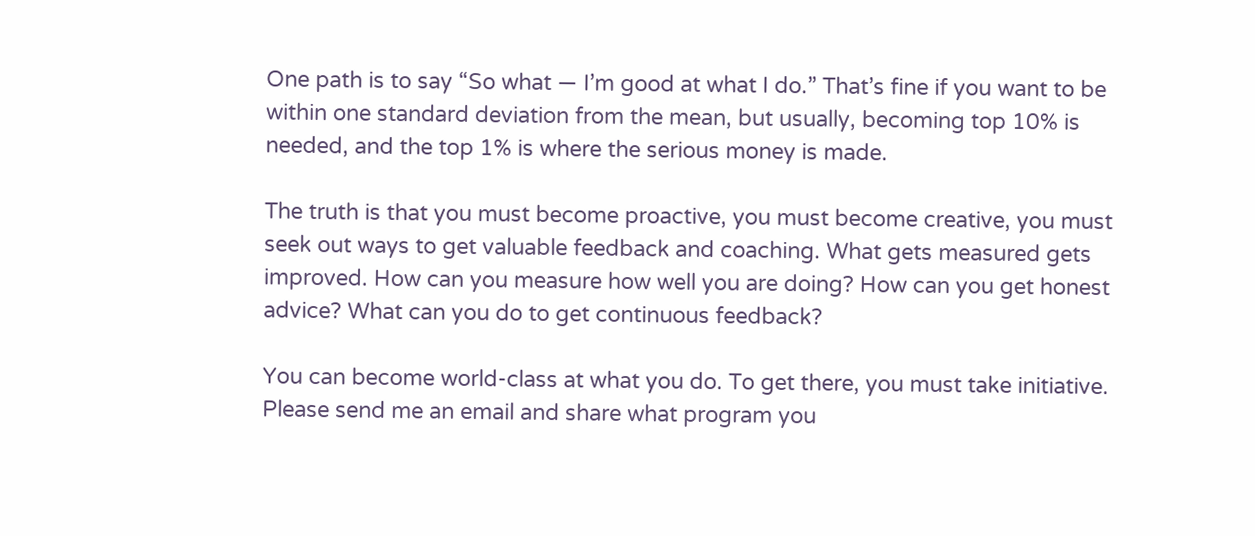One path is to say “So what — I’m good at what I do.” That’s fine if you want to be within one standard deviation from the mean, but usually, becoming top 10% is needed, and the top 1% is where the serious money is made.

The truth is that you must become proactive, you must become creative, you must seek out ways to get valuable feedback and coaching. What gets measured gets improved. How can you measure how well you are doing? How can you get honest advice? What can you do to get continuous feedback?

You can become world-class at what you do. To get there, you must take initiative. Please send me an email and share what program you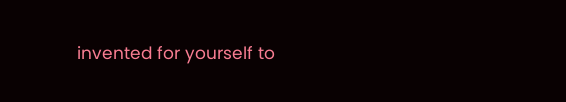invented for yourself to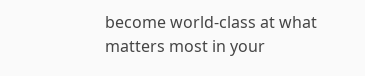become world-class at what matters most in your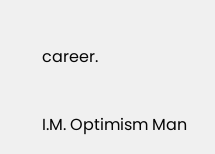career.

I.M. Optimism Man